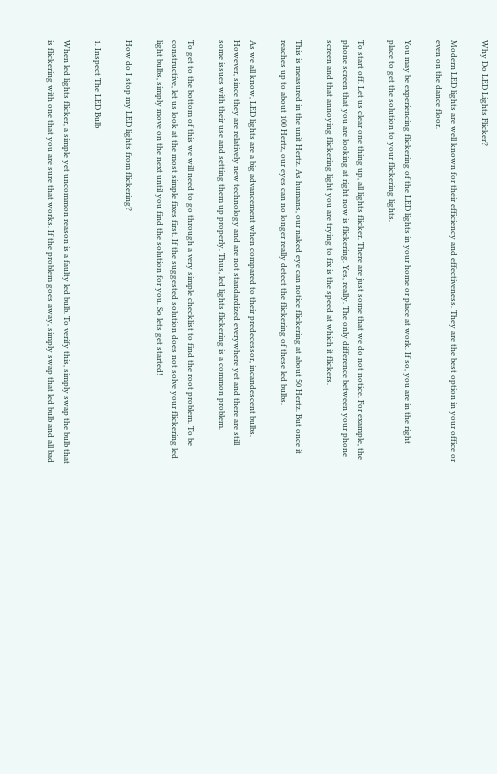Why Do LED Lights Flicker?

Modern LED lights are well known for their efficiency and effectiveness. They are the best option in your office or even on the dance floor.

You may be experiencing flickering of the LED lights in your home or place at work. If so, you are in the right place to get the solution to your flickering lights.

To start off. Let us clear one thing up, all lights flicker. There are just some that we do not notice. For example, the phone screen that you are looking at right now is flickering. Yes, really. The only difference between your phone screen and that annoying flickering light you are trying to fix is the speed at which it flickers.

This is measured in the unit Hertz. As humans, our naked eye can notice flickering at about 50 Hertz. But once it reaches up to about 100 Hertz, our eyes can no longer really detect the flickering of these led bulbs.

As we all know, LED lights are a big advancement when compared to their predecessor, incandescent bulbs. However, since they are relatively new technology and are not standardized everywhere yet and there are still some issues with their use and setting them up properly. Thus, led lights flickering is a common problem.

To get to the bottom of this we will need to go through a very simple checklist to find the root problem. To be constructive, let us look at the most simple fixes first. If the suggested solution does not solve your flickering led light bulbs, simply move on the next until you find the solution for you. So lets get started!

How do I stop my LED lights from flickering?

1. Inspect The LED Bulb

When led lights flicker, a simple yet uncommon reason is a faulty led bulb. To verify this, simply swap the bulb that is flickering with one that you are sure that works. If the problem goes away, simply swap that led bulb and all bad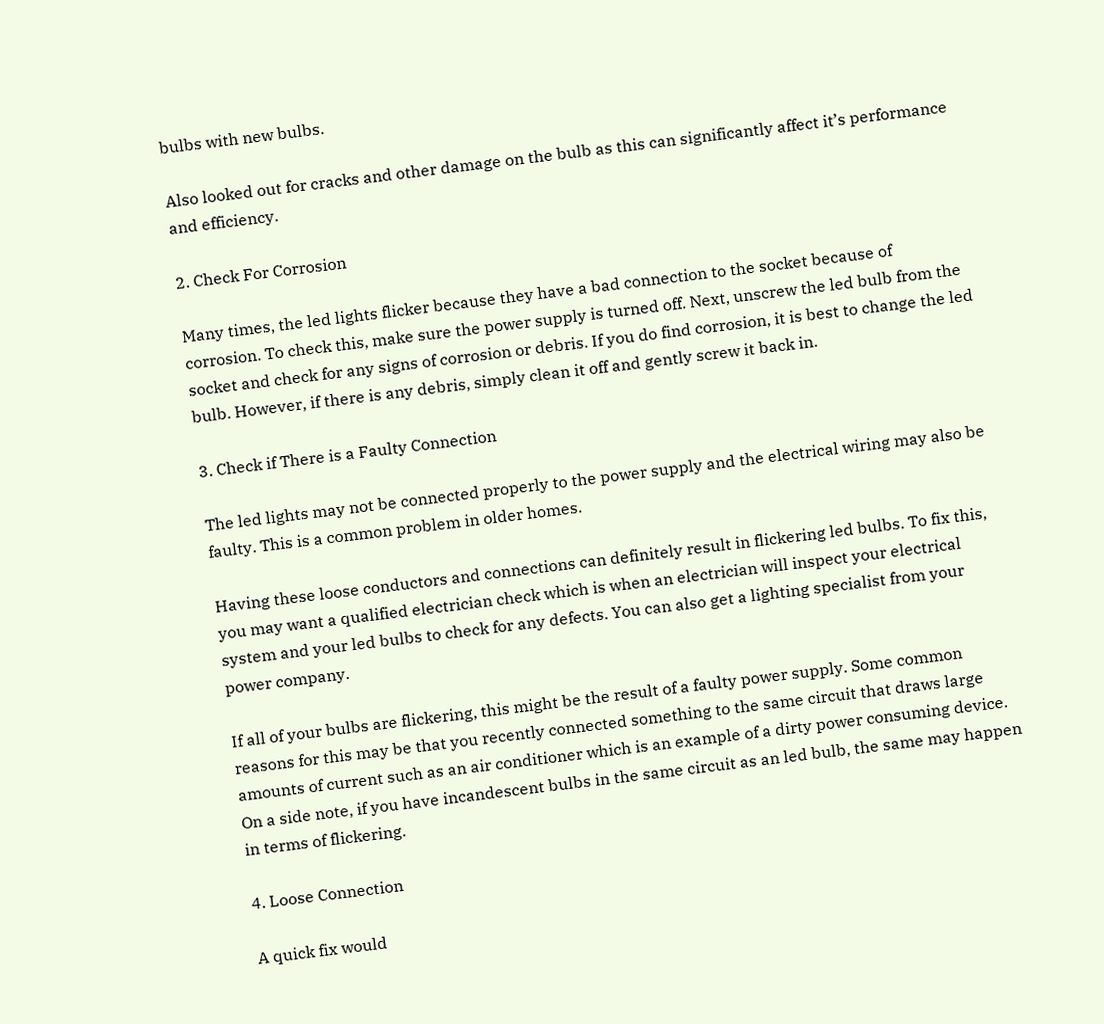bulbs with new bulbs.

Also looked out for cracks and other damage on the bulb as this can significantly affect it’s performance and efficiency.

2. Check For Corrosion

Many times, the led lights flicker because they have a bad connection to the socket because of corrosion. To check this, make sure the power supply is turned off. Next, unscrew the led bulb from the socket and check for any signs of corrosion or debris. If you do find corrosion, it is best to change the led bulb. However, if there is any debris, simply clean it off and gently screw it back in.

3. Check if There is a Faulty Connection

The led lights may not be connected properly to the power supply and the electrical wiring may also be faulty. This is a common problem in older homes.

Having these loose conductors and connections can definitely result in flickering led bulbs. To fix this, you may want a qualified electrician check which is when an electrician will inspect your electrical system and your led bulbs to check for any defects. You can also get a lighting specialist from your power company.

If all of your bulbs are flickering, this might be the result of a faulty power supply. Some common reasons for this may be that you recently connected something to the same circuit that draws large amounts of current such as an air conditioner which is an example of a dirty power consuming device. On a side note, if you have incandescent bulbs in the same circuit as an led bulb, the same may happen in terms of flickering.

4. Loose Connection

A quick fix would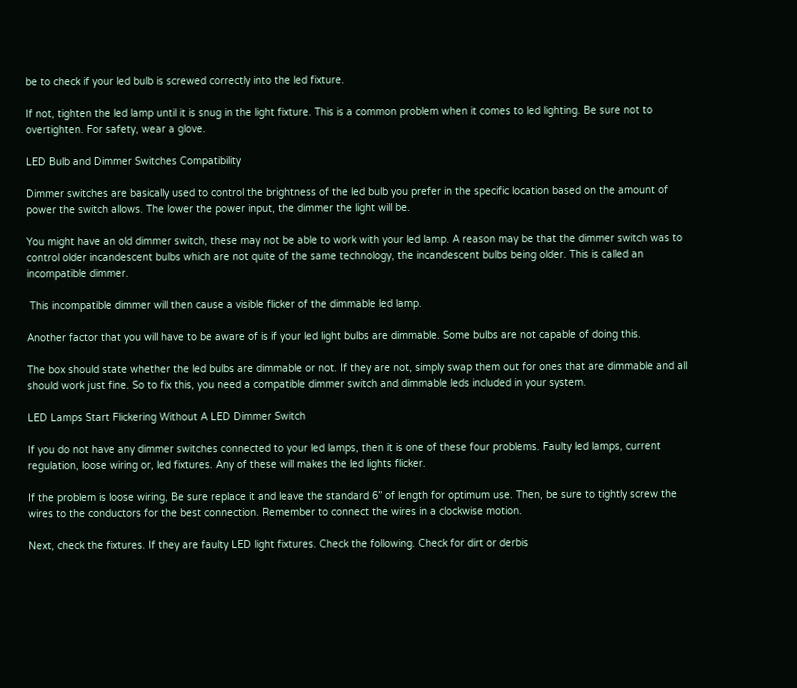be to check if your led bulb is screwed correctly into the led fixture.

If not, tighten the led lamp until it is snug in the light fixture. This is a common problem when it comes to led lighting. Be sure not to overtighten. For safety, wear a glove.

LED Bulb and Dimmer Switches Compatibility

Dimmer switches are basically used to control the brightness of the led bulb you prefer in the specific location based on the amount of power the switch allows. The lower the power input, the dimmer the light will be.

You might have an old dimmer switch, these may not be able to work with your led lamp. A reason may be that the dimmer switch was to control older incandescent bulbs which are not quite of the same technology, the incandescent bulbs being older. This is called an incompatible dimmer.

 This incompatible dimmer will then cause a visible flicker of the dimmable led lamp.

Another factor that you will have to be aware of is if your led light bulbs are dimmable. Some bulbs are not capable of doing this.

The box should state whether the led bulbs are dimmable or not. If they are not, simply swap them out for ones that are dimmable and all should work just fine. So to fix this, you need a compatible dimmer switch and dimmable leds included in your system.

LED Lamps Start Flickering Without A LED Dimmer Switch

If you do not have any dimmer switches connected to your led lamps, then it is one of these four problems. Faulty led lamps, current regulation, loose wiring or, led fixtures. Any of these will makes the led lights flicker.

If the problem is loose wiring, Be sure replace it and leave the standard 6’’ of length for optimum use. Then, be sure to tightly screw the wires to the conductors for the best connection. Remember to connect the wires in a clockwise motion.

Next, check the fixtures. If they are faulty LED light fixtures. Check the following. Check for dirt or derbis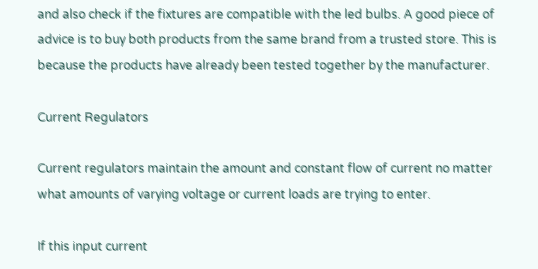and also check if the fixtures are compatible with the led bulbs. A good piece of advice is to buy both products from the same brand from a trusted store. This is because the products have already been tested together by the manufacturer.

Current Regulators

Current regulators maintain the amount and constant flow of current no matter what amounts of varying voltage or current loads are trying to enter.

If this input current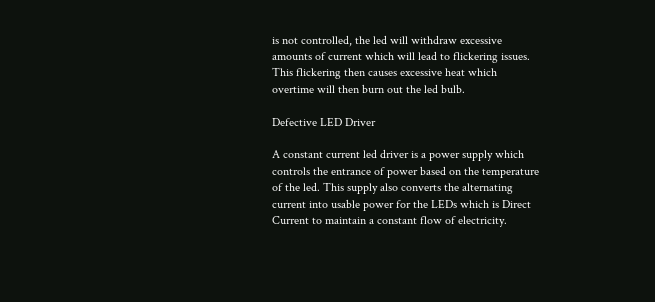is not controlled, the led will withdraw excessive amounts of current which will lead to flickering issues. This flickering then causes excessive heat which overtime will then burn out the led bulb.

Defective LED Driver

A constant current led driver is a power supply which controls the entrance of power based on the temperature of the led. This supply also converts the alternating current into usable power for the LEDs which is Direct Current to maintain a constant flow of electricity.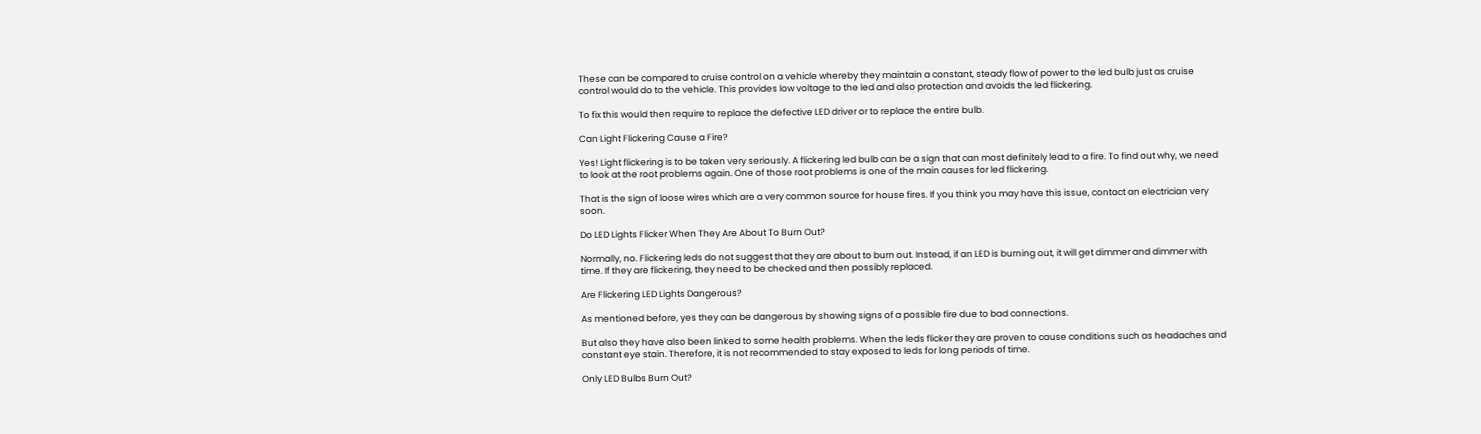These can be compared to cruise control on a vehicle whereby they maintain a constant, steady flow of power to the led bulb just as cruise control would do to the vehicle. This provides low voltage to the led and also protection and avoids the led flickering.

To fix this would then require to replace the defective LED driver or to replace the entire bulb.

Can Light Flickering Cause a Fire?

Yes! Light flickering is to be taken very seriously. A flickering led bulb can be a sign that can most definitely lead to a fire. To find out why, we need to look at the root problems again. One of those root problems is one of the main causes for led flickering.

That is the sign of loose wires which are a very common source for house fires. If you think you may have this issue, contact an electrician very soon.

Do LED Lights Flicker When They Are About To Burn Out?

Normally, no. Flickering leds do not suggest that they are about to burn out. Instead, if an LED is burning out, it will get dimmer and dimmer with time. If they are flickering, they need to be checked and then possibly replaced.

Are Flickering LED Lights Dangerous?

As mentioned before, yes they can be dangerous by showing signs of a possible fire due to bad connections.

But also they have also been linked to some health problems. When the leds flicker they are proven to cause conditions such as headaches and constant eye stain. Therefore, it is not recommended to stay exposed to leds for long periods of time.

Only LED Bulbs Burn Out?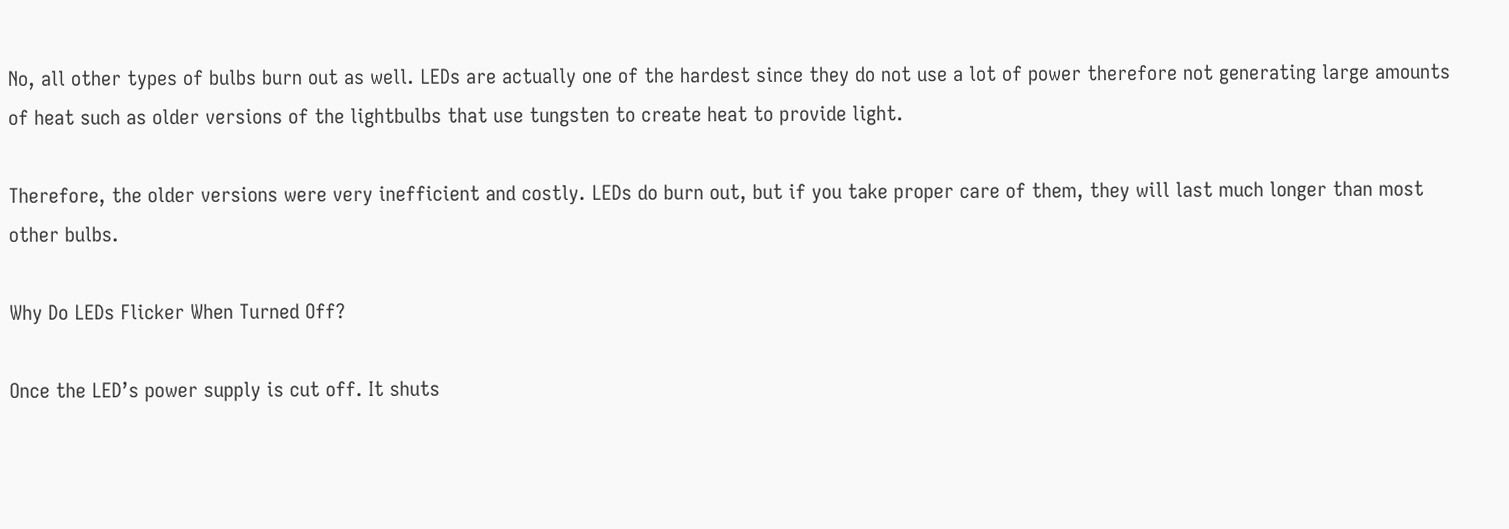No, all other types of bulbs burn out as well. LEDs are actually one of the hardest since they do not use a lot of power therefore not generating large amounts of heat such as older versions of the lightbulbs that use tungsten to create heat to provide light.

Therefore, the older versions were very inefficient and costly. LEDs do burn out, but if you take proper care of them, they will last much longer than most other bulbs.

Why Do LEDs Flicker When Turned Off?

Once the LED’s power supply is cut off. It shuts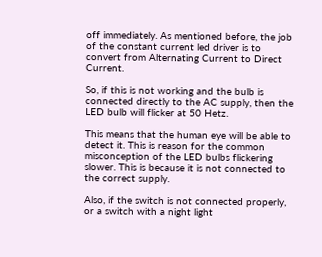off immediately. As mentioned before, the job of the constant current led driver is to convert from Alternating Current to Direct Current.

So, if this is not working and the bulb is connected directly to the AC supply, then the LED bulb will flicker at 50 Hetz.

This means that the human eye will be able to detect it. This is reason for the common misconception of the LED bulbs flickering slower. This is because it is not connected to the correct supply.

Also, if the switch is not connected properly, or a switch with a night light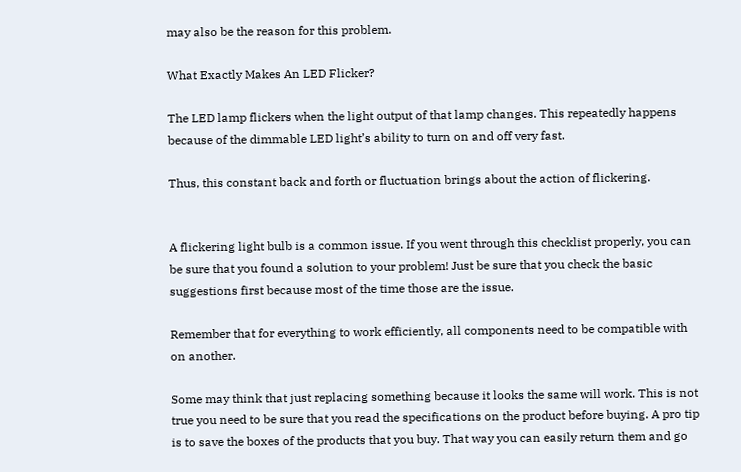may also be the reason for this problem.

What Exactly Makes An LED Flicker?

The LED lamp flickers when the light output of that lamp changes. This repeatedly happens because of the dimmable LED light’s ability to turn on and off very fast.

Thus, this constant back and forth or fluctuation brings about the action of flickering.


A flickering light bulb is a common issue. If you went through this checklist properly, you can be sure that you found a solution to your problem! Just be sure that you check the basic suggestions first because most of the time those are the issue.

Remember that for everything to work efficiently, all components need to be compatible with on another.

Some may think that just replacing something because it looks the same will work. This is not true you need to be sure that you read the specifications on the product before buying. A pro tip is to save the boxes of the products that you buy. That way you can easily return them and go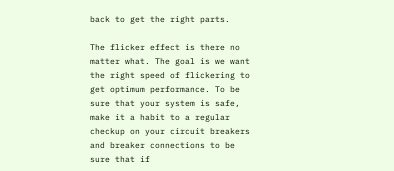back to get the right parts.

The flicker effect is there no matter what. The goal is we want the right speed of flickering to get optimum performance. To be sure that your system is safe, make it a habit to a regular checkup on your circuit breakers and breaker connections to be sure that if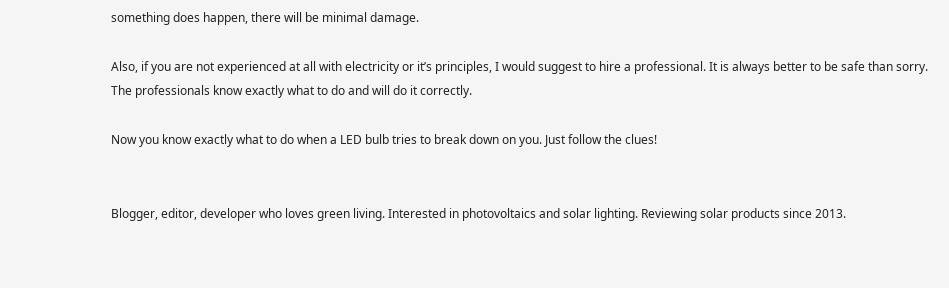something does happen, there will be minimal damage.

Also, if you are not experienced at all with electricity or it’s principles, I would suggest to hire a professional. It is always better to be safe than sorry. The professionals know exactly what to do and will do it correctly.

Now you know exactly what to do when a LED bulb tries to break down on you. Just follow the clues!


Blogger, editor, developer who loves green living. Interested in photovoltaics and solar lighting. Reviewing solar products since 2013.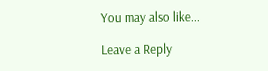You may also like...

Leave a Reply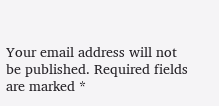Your email address will not be published. Required fields are marked *